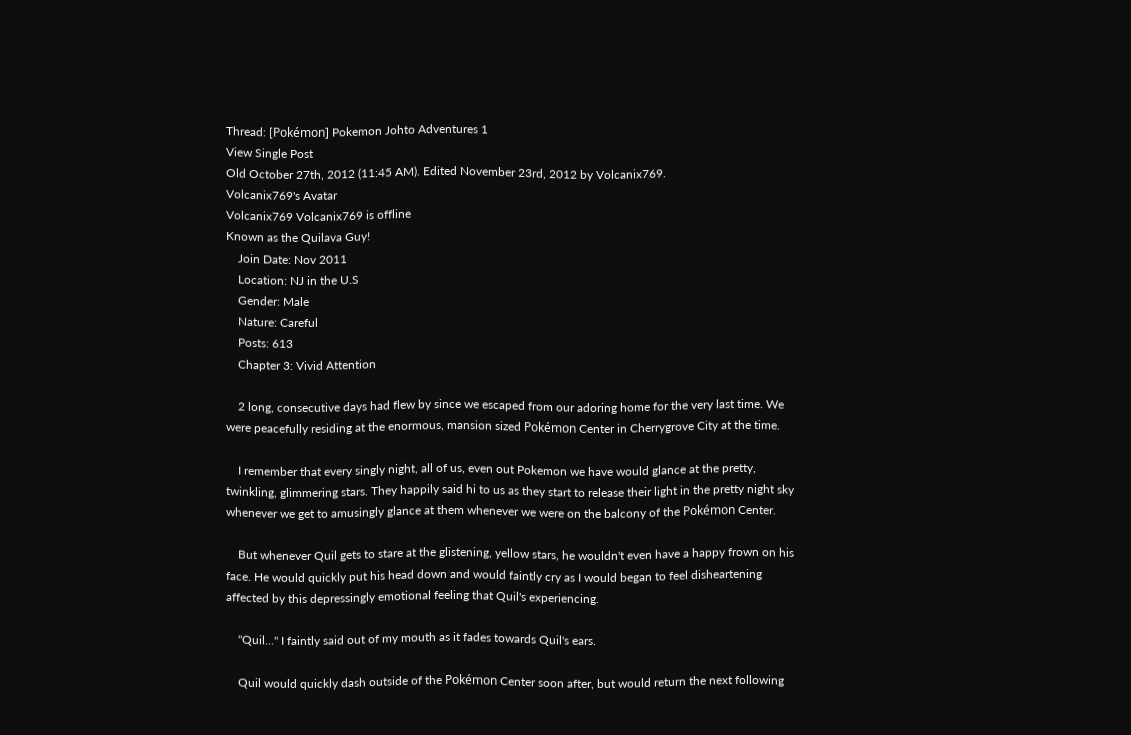Thread: [Pokémon] Pokemon Johto Adventures 1
View Single Post
Old October 27th, 2012 (11:45 AM). Edited November 23rd, 2012 by Volcanix769.
Volcanix769's Avatar
Volcanix769 Volcanix769 is offline
Known as the Quilava Guy!
    Join Date: Nov 2011
    Location: NJ in the U.S
    Gender: Male
    Nature: Careful
    Posts: 613
    Chapter 3: Vivid Attention

    2 long, consecutive days had flew by since we escaped from our adoring home for the very last time. We were peacefully residing at the enormous, mansion sized Pokémon Center in Cherrygrove City at the time.

    I remember that every singly night, all of us, even out Pokemon we have would glance at the pretty, twinkling, glimmering stars. They happily said hi to us as they start to release their light in the pretty night sky whenever we get to amusingly glance at them whenever we were on the balcony of the Pokémon Center.

    But whenever Quil gets to stare at the glistening, yellow stars, he wouldn't even have a happy frown on his face. He would quickly put his head down and would faintly cry as I would began to feel disheartening affected by this depressingly emotional feeling that Quil's experiencing.

    "Quil..." I faintly said out of my mouth as it fades towards Quil's ears.

    Quil would quickly dash outside of the Pokémon Center soon after, but would return the next following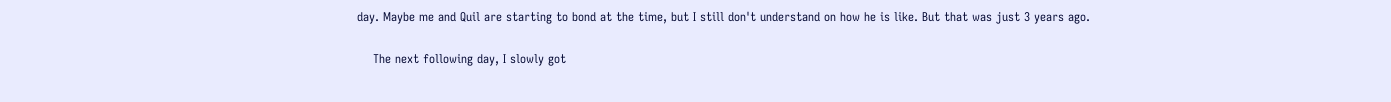day. Maybe me and Quil are starting to bond at the time, but I still don't understand on how he is like. But that was just 3 years ago.

    The next following day, I slowly got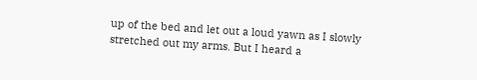up of the bed and let out a loud yawn as I slowly stretched out my arms. But I heard a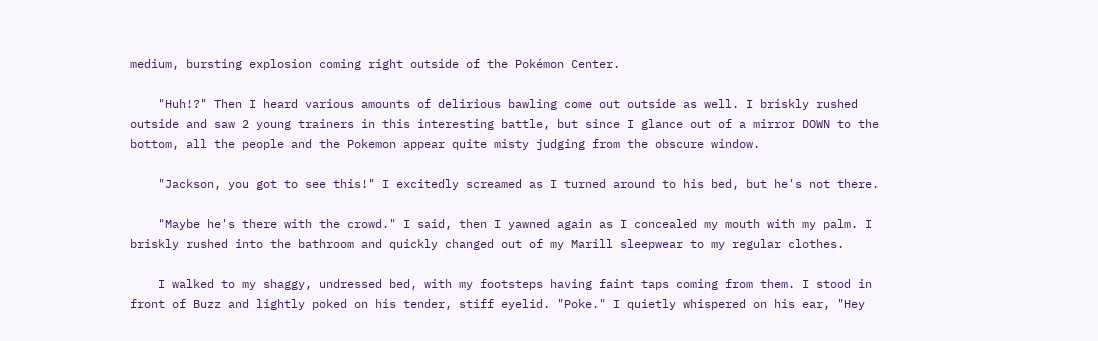medium, bursting explosion coming right outside of the Pokémon Center.

    "Huh!?" Then I heard various amounts of delirious bawling come out outside as well. I briskly rushed outside and saw 2 young trainers in this interesting battle, but since I glance out of a mirror DOWN to the bottom, all the people and the Pokemon appear quite misty judging from the obscure window.

    "Jackson, you got to see this!" I excitedly screamed as I turned around to his bed, but he's not there.

    "Maybe he's there with the crowd." I said, then I yawned again as I concealed my mouth with my palm. I briskly rushed into the bathroom and quickly changed out of my Marill sleepwear to my regular clothes.

    I walked to my shaggy, undressed bed, with my footsteps having faint taps coming from them. I stood in front of Buzz and lightly poked on his tender, stiff eyelid. "Poke." I quietly whispered on his ear, "Hey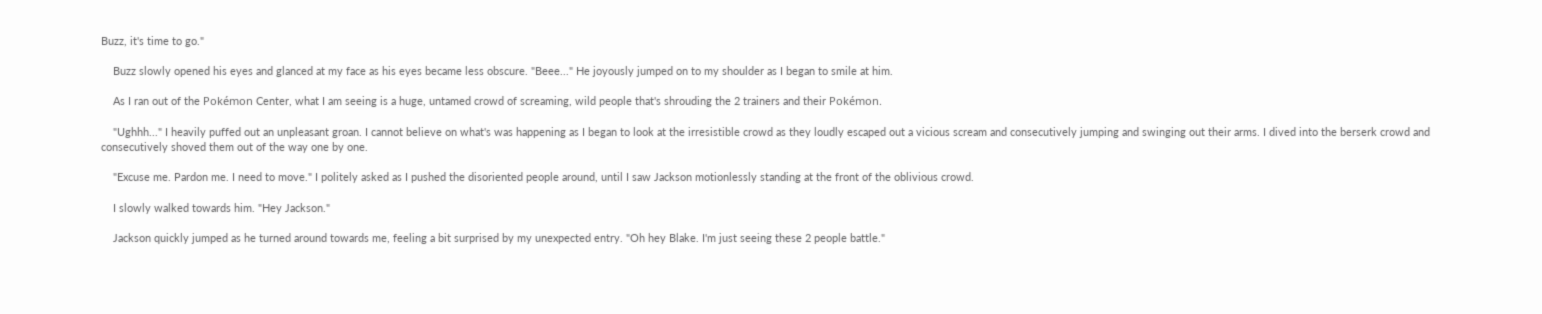Buzz, it's time to go."

    Buzz slowly opened his eyes and glanced at my face as his eyes became less obscure. "Beee..." He joyously jumped on to my shoulder as I began to smile at him.

    As I ran out of the Pokémon Center, what I am seeing is a huge, untamed crowd of screaming, wild people that's shrouding the 2 trainers and their Pokémon.

    "Ughhh..." I heavily puffed out an unpleasant groan. I cannot believe on what's was happening as I began to look at the irresistible crowd as they loudly escaped out a vicious scream and consecutively jumping and swinging out their arms. I dived into the berserk crowd and consecutively shoved them out of the way one by one.

    "Excuse me. Pardon me. I need to move." I politely asked as I pushed the disoriented people around, until I saw Jackson motionlessly standing at the front of the oblivious crowd.

    I slowly walked towards him. "Hey Jackson."

    Jackson quickly jumped as he turned around towards me, feeling a bit surprised by my unexpected entry. "Oh hey Blake. I'm just seeing these 2 people battle."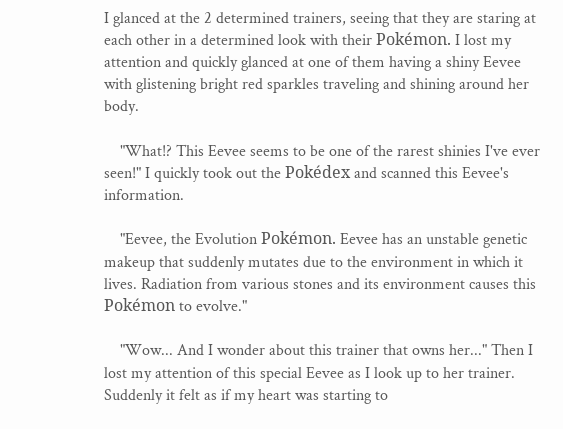I glanced at the 2 determined trainers, seeing that they are staring at each other in a determined look with their Pokémon. I lost my attention and quickly glanced at one of them having a shiny Eevee with glistening bright red sparkles traveling and shining around her body.

    "What!? This Eevee seems to be one of the rarest shinies I've ever seen!" I quickly took out the Pokédex and scanned this Eevee's information.

    "Eevee, the Evolution Pokémon. Eevee has an unstable genetic makeup that suddenly mutates due to the environment in which it lives. Radiation from various stones and its environment causes this Pokémon to evolve."

    "Wow... And I wonder about this trainer that owns her..." Then I lost my attention of this special Eevee as I look up to her trainer. Suddenly it felt as if my heart was starting to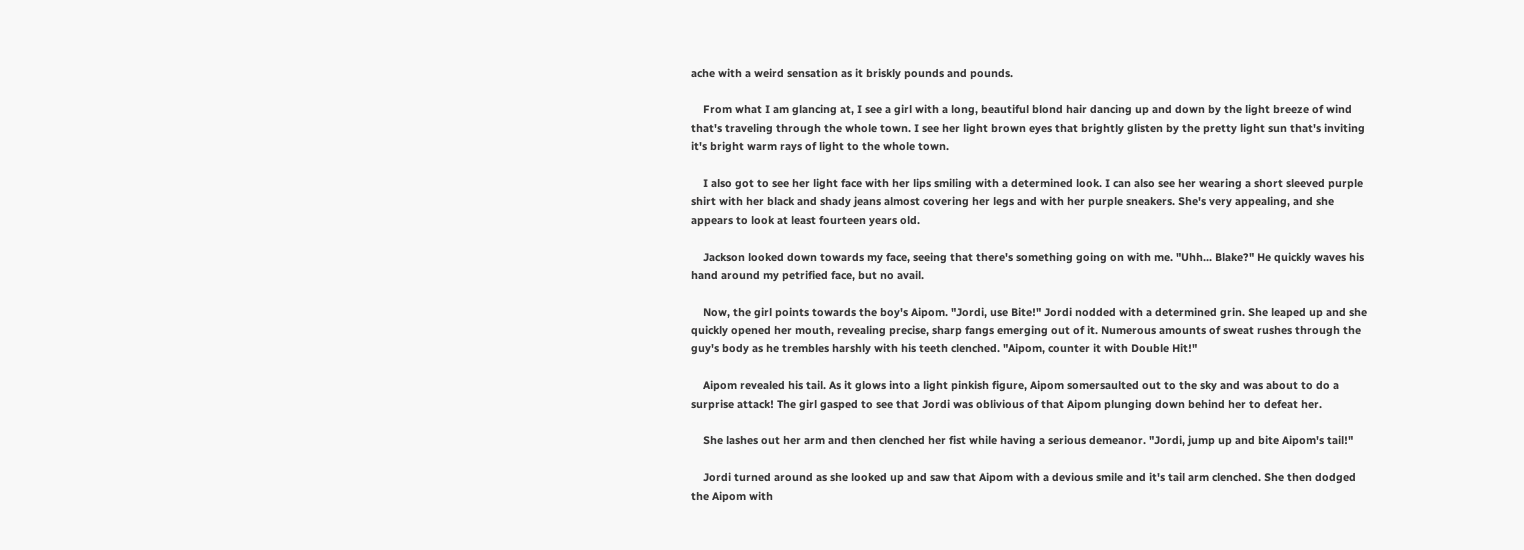ache with a weird sensation as it briskly pounds and pounds.

    From what I am glancing at, I see a girl with a long, beautiful blond hair dancing up and down by the light breeze of wind that's traveling through the whole town. I see her light brown eyes that brightly glisten by the pretty light sun that's inviting it's bright warm rays of light to the whole town.

    I also got to see her light face with her lips smiling with a determined look. I can also see her wearing a short sleeved purple shirt with her black and shady jeans almost covering her legs and with her purple sneakers. She's very appealing, and she appears to look at least fourteen years old.

    Jackson looked down towards my face, seeing that there's something going on with me. "Uhh... Blake?" He quickly waves his hand around my petrified face, but no avail.

    Now, the girl points towards the boy's Aipom. "Jordi, use Bite!" Jordi nodded with a determined grin. She leaped up and she quickly opened her mouth, revealing precise, sharp fangs emerging out of it. Numerous amounts of sweat rushes through the guy's body as he trembles harshly with his teeth clenched. "Aipom, counter it with Double Hit!"

    Aipom revealed his tail. As it glows into a light pinkish figure, Aipom somersaulted out to the sky and was about to do a surprise attack! The girl gasped to see that Jordi was oblivious of that Aipom plunging down behind her to defeat her.

    She lashes out her arm and then clenched her fist while having a serious demeanor. "Jordi, jump up and bite Aipom's tail!"

    Jordi turned around as she looked up and saw that Aipom with a devious smile and it's tail arm clenched. She then dodged the Aipom with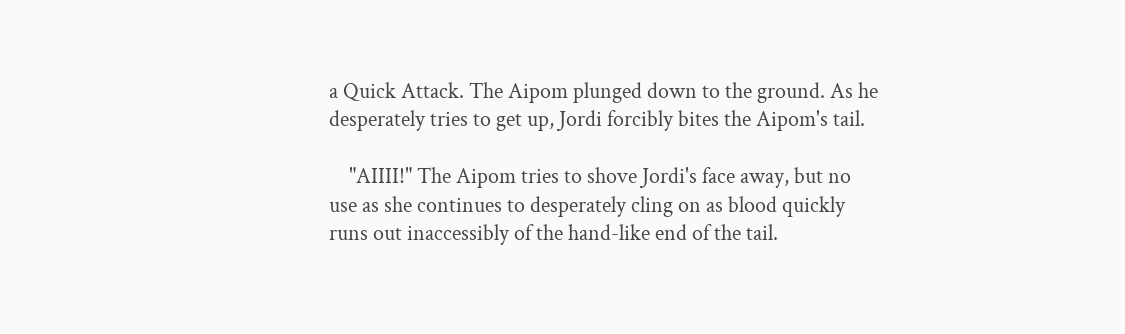a Quick Attack. The Aipom plunged down to the ground. As he desperately tries to get up, Jordi forcibly bites the Aipom's tail.

    "AIIII!" The Aipom tries to shove Jordi's face away, but no use as she continues to desperately cling on as blood quickly runs out inaccessibly of the hand-like end of the tail.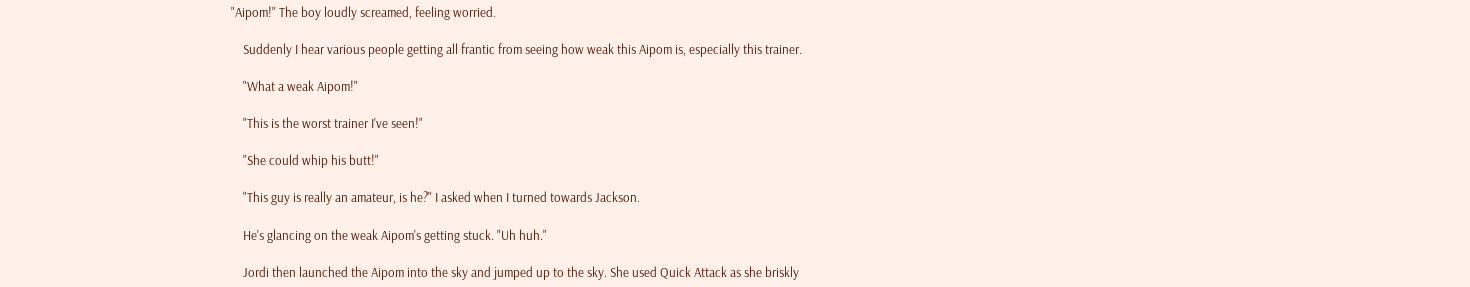"Aipom!" The boy loudly screamed, feeling worried.

    Suddenly I hear various people getting all frantic from seeing how weak this Aipom is, especially this trainer.

    "What a weak Aipom!"

    "This is the worst trainer I've seen!"

    "She could whip his butt!"

    "This guy is really an amateur, is he?" I asked when I turned towards Jackson.

    He's glancing on the weak Aipom's getting stuck. "Uh huh."

    Jordi then launched the Aipom into the sky and jumped up to the sky. She used Quick Attack as she briskly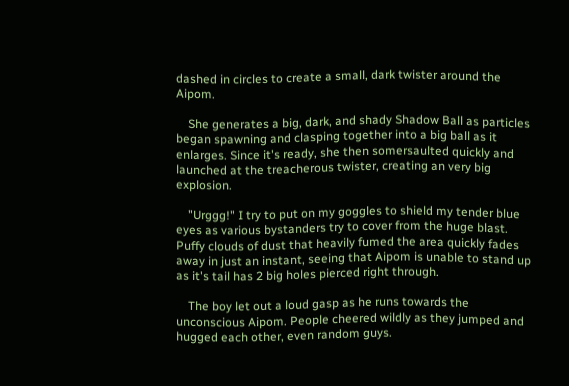dashed in circles to create a small, dark twister around the Aipom.

    She generates a big, dark, and shady Shadow Ball as particles began spawning and clasping together into a big ball as it enlarges. Since it's ready, she then somersaulted quickly and launched at the treacherous twister, creating an very big explosion.

    "Urggg!" I try to put on my goggles to shield my tender blue eyes as various bystanders try to cover from the huge blast. Puffy clouds of dust that heavily fumed the area quickly fades away in just an instant, seeing that Aipom is unable to stand up as it's tail has 2 big holes pierced right through.

    The boy let out a loud gasp as he runs towards the unconscious Aipom. People cheered wildly as they jumped and hugged each other, even random guys.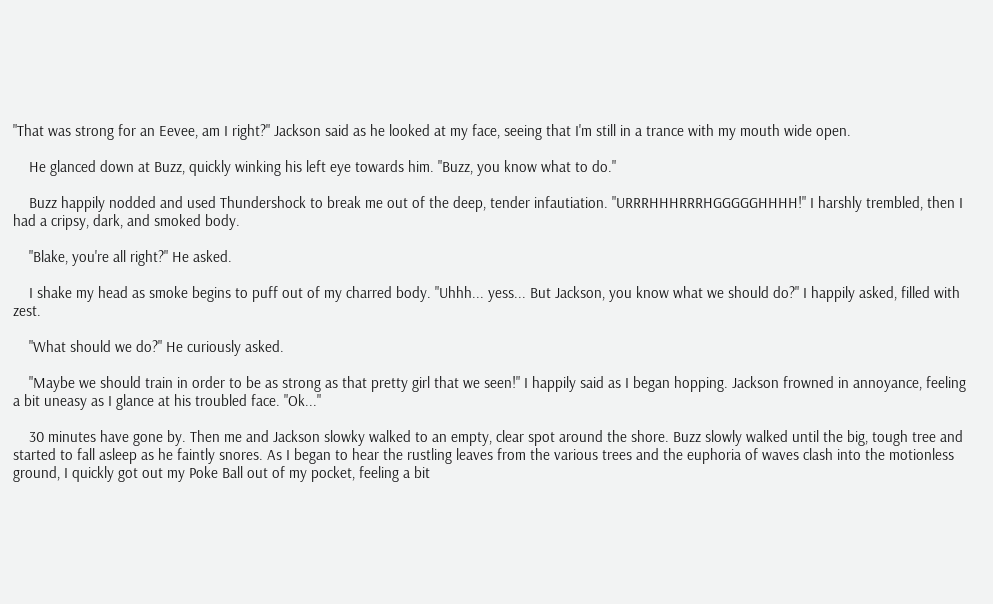"That was strong for an Eevee, am I right?" Jackson said as he looked at my face, seeing that I'm still in a trance with my mouth wide open.

    He glanced down at Buzz, quickly winking his left eye towards him. "Buzz, you know what to do."

    Buzz happily nodded and used Thundershock to break me out of the deep, tender infautiation. "URRRHHHRRRHGGGGGHHHH!" I harshly trembled, then I had a cripsy, dark, and smoked body.

    "Blake, you're all right?" He asked.

    I shake my head as smoke begins to puff out of my charred body. "Uhhh... yess... But Jackson, you know what we should do?" I happily asked, filled with zest.

    "What should we do?" He curiously asked.

    "Maybe we should train in order to be as strong as that pretty girl that we seen!" I happily said as I began hopping. Jackson frowned in annoyance, feeling a bit uneasy as I glance at his troubled face. "Ok..."

    30 minutes have gone by. Then me and Jackson slowky walked to an empty, clear spot around the shore. Buzz slowly walked until the big, tough tree and started to fall asleep as he faintly snores. As I began to hear the rustling leaves from the various trees and the euphoria of waves clash into the motionless ground, I quickly got out my Poke Ball out of my pocket, feeling a bit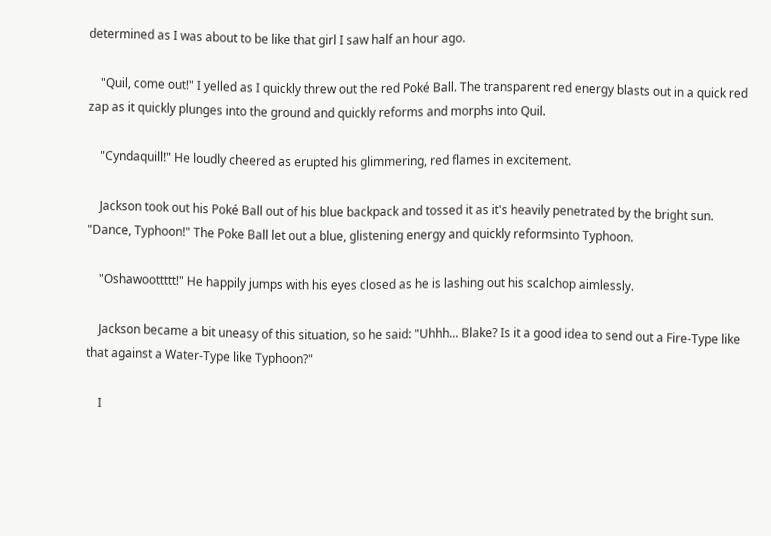determined as I was about to be like that girl I saw half an hour ago.

    "Quil, come out!" I yelled as I quickly threw out the red Poké Ball. The transparent red energy blasts out in a quick red zap as it quickly plunges into the ground and quickly reforms and morphs into Quil.

    "Cyndaquill!" He loudly cheered as erupted his glimmering, red flames in excitement.

    Jackson took out his Poké Ball out of his blue backpack and tossed it as it's heavily penetrated by the bright sun. "Dance, Typhoon!" The Poke Ball let out a blue, glistening energy and quickly reformsinto Typhoon.

    "Oshawoottttt!" He happily jumps with his eyes closed as he is lashing out his scalchop aimlessly.

    Jackson became a bit uneasy of this situation, so he said: "Uhhh... Blake? Is it a good idea to send out a Fire-Type like that against a Water-Type like Typhoon?"

    I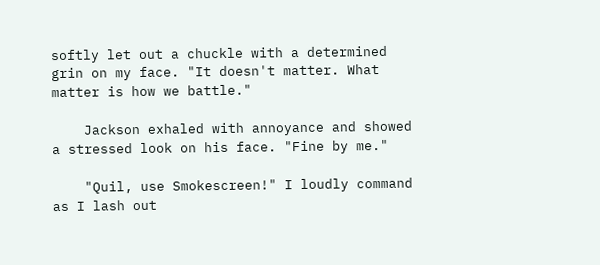softly let out a chuckle with a determined grin on my face. "It doesn't matter. What matter is how we battle."

    Jackson exhaled with annoyance and showed a stressed look on his face. "Fine by me."

    "Quil, use Smokescreen!" I loudly command as I lash out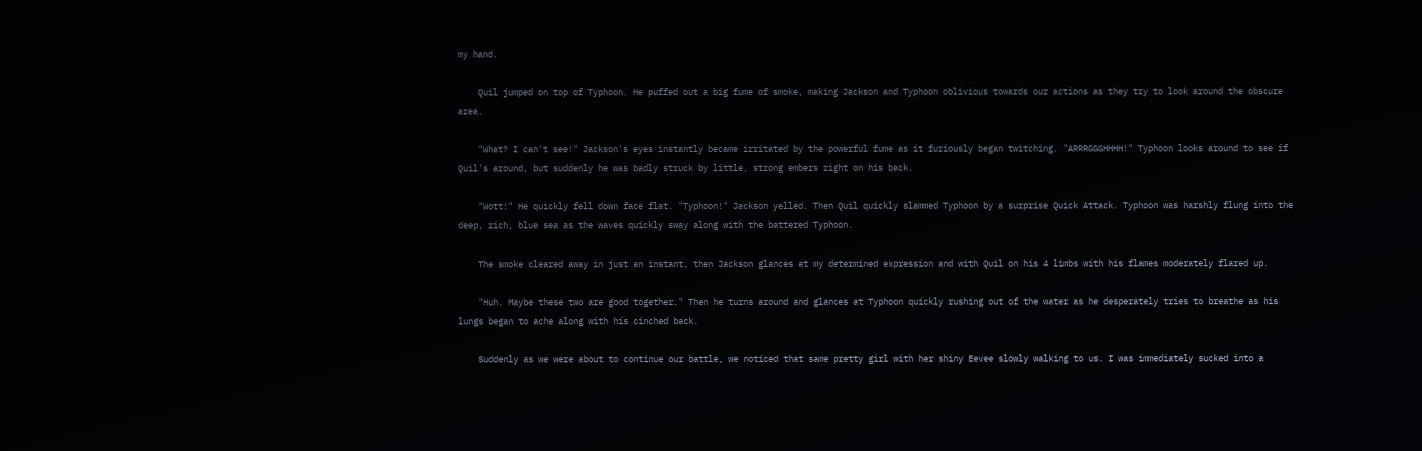my hand.

    Quil jumped on top of Typhoon. He puffed out a big fume of smoke, making Jackson and Typhoon oblivious towards our actions as they try to look around the obscure area.

    "What? I can't see!" Jackson's eyes instantly became irritated by the powerful fume as it furiously began twitching. "ARRRGGGHHHH!" Typhoon looks around to see if Quil's around, but suddenly he was badly struck by little, strong embers right on his back.

    "Wott!" He quickly fell down face flat. "Typhoon!" Jackson yelled. Then Quil quickly slammed Typhoon by a surprise Quick Attack. Typhoon was harshly flung into the deep, rich, blue sea as the waves quickly sway along with the battered Typhoon.

    The smoke cleared away in just an instant, then Jackson glances at my determined expression and with Quil on his 4 limbs with his flames moderately flared up.

    "Huh. Maybe these two are good together." Then he turns around and glances at Typhoon quickly rushing out of the water as he desperately tries to breathe as his lungs began to ache along with his cinched back.

    Suddenly as we were about to continue our battle, we noticed that same pretty girl with her shiny Eevee slowly walking to us. I was immediately sucked into a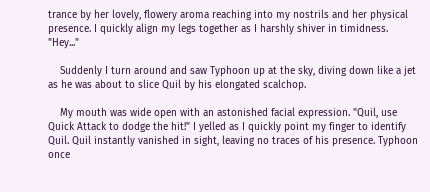trance by her lovely, flowery aroma reaching into my nostrils and her physical presence. I quickly align my legs together as I harshly shiver in timidness. "Hey..."

    Suddenly I turn around and saw Typhoon up at the sky, diving down like a jet as he was about to slice Quil by his elongated scalchop.

    My mouth was wide open with an astonished facial expression. "Quil, use Quick Attack to dodge the hit!" I yelled as I quickly point my finger to identify Quil. Quil instantly vanished in sight, leaving no traces of his presence. Typhoon once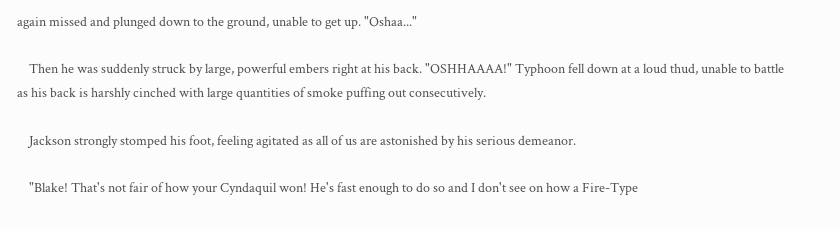again missed and plunged down to the ground, unable to get up. "Oshaa..."

    Then he was suddenly struck by large, powerful embers right at his back. "OSHHAAAA!" Typhoon fell down at a loud thud, unable to battle as his back is harshly cinched with large quantities of smoke puffing out consecutively.

    Jackson strongly stomped his foot, feeling agitated as all of us are astonished by his serious demeanor.

    "Blake! That's not fair of how your Cyndaquil won! He's fast enough to do so and I don't see on how a Fire-Type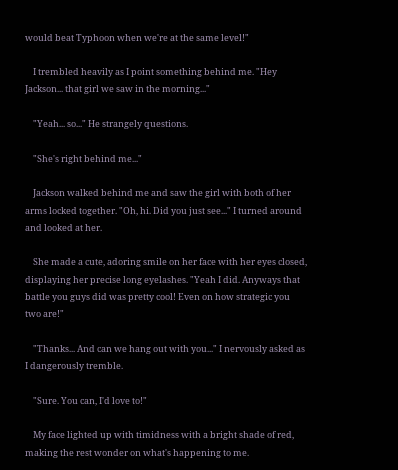would beat Typhoon when we're at the same level!"

    I trembled heavily as I point something behind me. "Hey Jackson... that girl we saw in the morning..."

    "Yeah... so..." He strangely questions.

    "She's right behind me..."

    Jackson walked behind me and saw the girl with both of her arms locked together. "Oh, hi. Did you just see..." I turned around and looked at her.

    She made a cute, adoring smile on her face with her eyes closed, displaying her precise long eyelashes. "Yeah I did. Anyways that battle you guys did was pretty cool! Even on how strategic you two are!"

    "Thanks... And can we hang out with you..." I nervously asked as I dangerously tremble.

    "Sure. You can, I'd love to!"

    My face lighted up with timidness with a bright shade of red, making the rest wonder on what's happening to me.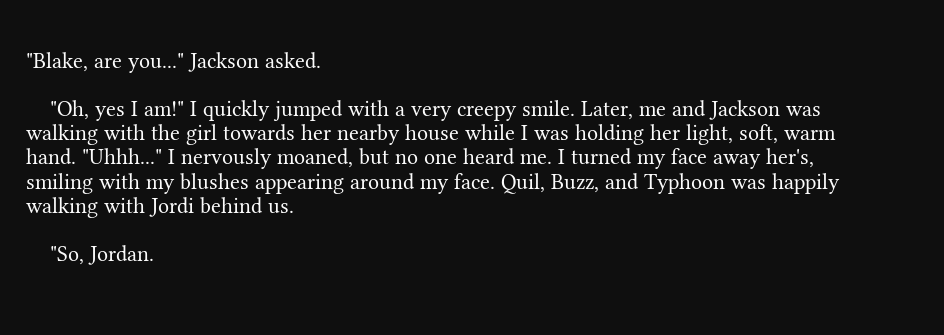"Blake, are you..." Jackson asked.

    "Oh, yes I am!" I quickly jumped with a very creepy smile. Later, me and Jackson was walking with the girl towards her nearby house while I was holding her light, soft, warm hand. "Uhhh..." I nervously moaned, but no one heard me. I turned my face away her's, smiling with my blushes appearing around my face. Quil, Buzz, and Typhoon was happily walking with Jordi behind us.

    "So, Jordan.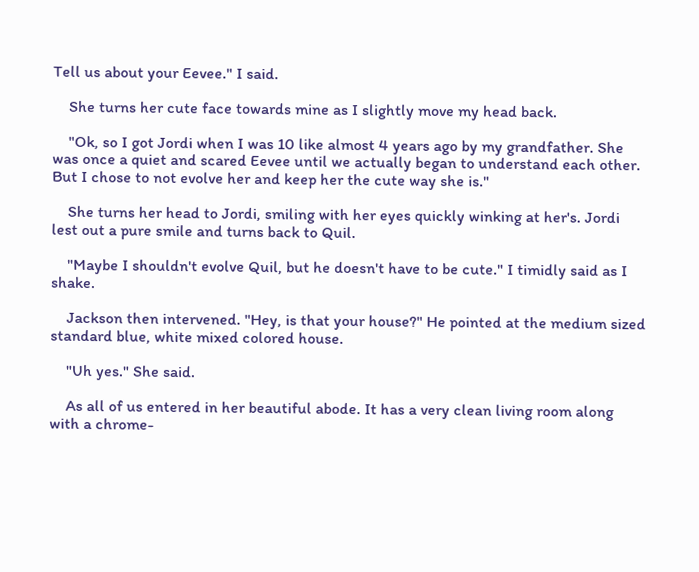Tell us about your Eevee." I said.

    She turns her cute face towards mine as I slightly move my head back.

    "Ok, so I got Jordi when I was 10 like almost 4 years ago by my grandfather. She was once a quiet and scared Eevee until we actually began to understand each other. But I chose to not evolve her and keep her the cute way she is."

    She turns her head to Jordi, smiling with her eyes quickly winking at her's. Jordi lest out a pure smile and turns back to Quil.

    "Maybe I shouldn't evolve Quil, but he doesn't have to be cute." I timidly said as I shake.

    Jackson then intervened. "Hey, is that your house?" He pointed at the medium sized standard blue, white mixed colored house.

    "Uh yes." She said.

    As all of us entered in her beautiful abode. It has a very clean living room along with a chrome-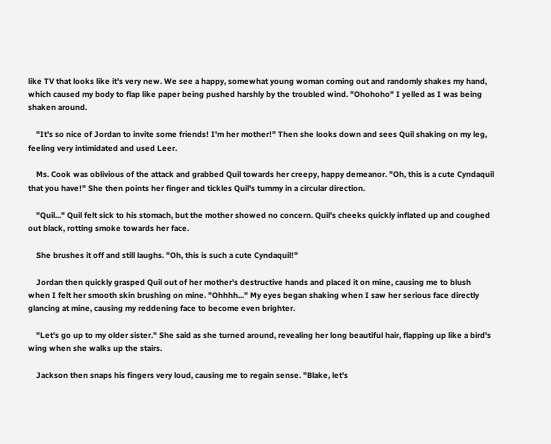like TV that looks like it's very new. We see a happy, somewhat young woman coming out and randomly shakes my hand, which caused my body to flap like paper being pushed harshly by the troubled wind. "Ohohoho" I yelled as I was being shaken around.

    "It's so nice of Jordan to invite some friends! I'm her mother!" Then she looks down and sees Quil shaking on my leg, feeling very intimidated and used Leer.

    Ms. Cook was oblivious of the attack and grabbed Quil towards her creepy, happy demeanor. "Oh, this is a cute Cyndaquil that you have!" She then points her finger and tickles Quil's tummy in a circular direction.

    "Quil..." Quil felt sick to his stomach, but the mother showed no concern. Quil's cheeks quickly inflated up and coughed out black, rotting smoke towards her face.

    She brushes it off and still laughs. "Oh, this is such a cute Cyndaquil!"

    Jordan then quickly grasped Quil out of her mother's destructive hands and placed it on mine, causing me to blush when I felt her smooth skin brushing on mine. "Ohhhh..." My eyes began shaking when I saw her serious face directly glancing at mine, causing my reddening face to become even brighter.

    "Let's go up to my older sister." She said as she turned around, revealing her long beautiful hair, flapping up like a bird's wing when she walks up the stairs.

    Jackson then snaps his fingers very loud, causing me to regain sense. "Blake, let's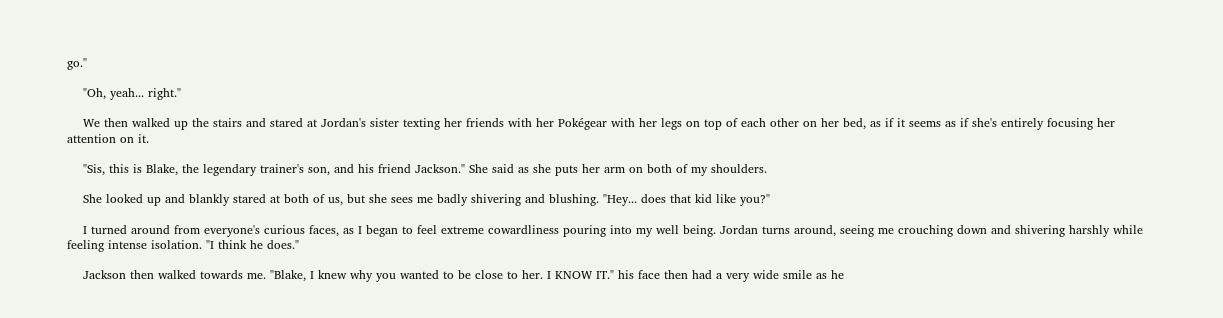go."

    "Oh, yeah... right."

    We then walked up the stairs and stared at Jordan's sister texting her friends with her Pokégear with her legs on top of each other on her bed, as if it seems as if she's entirely focusing her attention on it.

    "Sis, this is Blake, the legendary trainer's son, and his friend Jackson." She said as she puts her arm on both of my shoulders.

    She looked up and blankly stared at both of us, but she sees me badly shivering and blushing. "Hey... does that kid like you?"

    I turned around from everyone's curious faces, as I began to feel extreme cowardliness pouring into my well being. Jordan turns around, seeing me crouching down and shivering harshly while feeling intense isolation. "I think he does."

    Jackson then walked towards me. "Blake, I knew why you wanted to be close to her. I KNOW IT." his face then had a very wide smile as he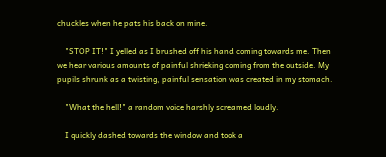chuckles when he pats his back on mine.

    "STOP IT!" I yelled as I brushed off his hand coming towards me. Then we hear various amounts of painful shrieking coming from the outside. My pupils shrunk as a twisting, painful sensation was created in my stomach.

    "What the hell!" a random voice harshly screamed loudly.

    I quickly dashed towards the window and took a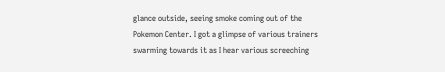glance outside, seeing smoke coming out of the Pokemon Center. I got a glimpse of various trainers swarming towards it as I hear various screeching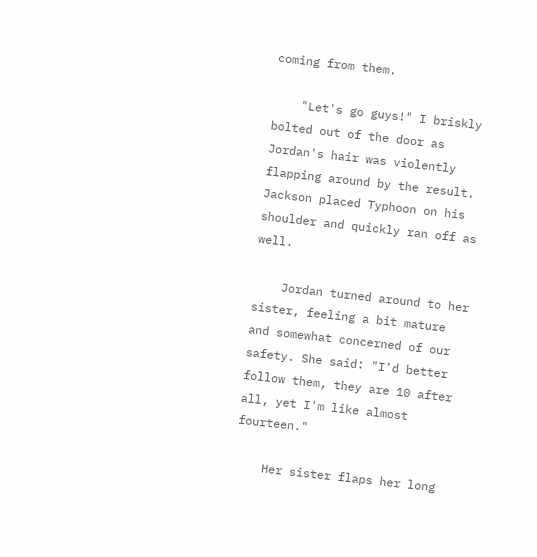coming from them.

    "Let's go guys!" I briskly bolted out of the door as Jordan's hair was violently flapping around by the result. Jackson placed Typhoon on his shoulder and quickly ran off as well.

    Jordan turned around to her sister, feeling a bit mature and somewhat concerned of our safety. She said: "I'd better follow them, they are 10 after all, yet I'm like almost fourteen."

    Her sister flaps her long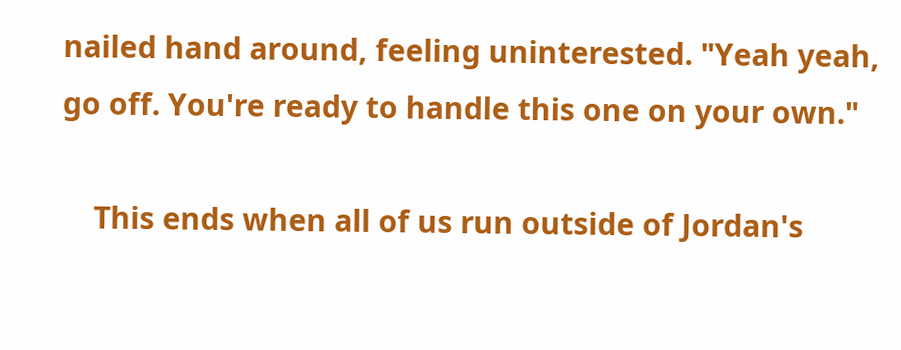nailed hand around, feeling uninterested. "Yeah yeah, go off. You're ready to handle this one on your own."

    This ends when all of us run outside of Jordan's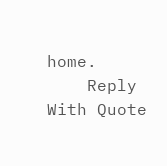home.
    Reply With Quote